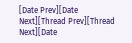[Date Prev][Date Next][Thread Prev][Thread Next][Date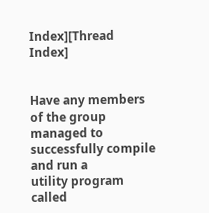Index][Thread Index]


Have any members of the group managed to successfully compile and run a
utility program
called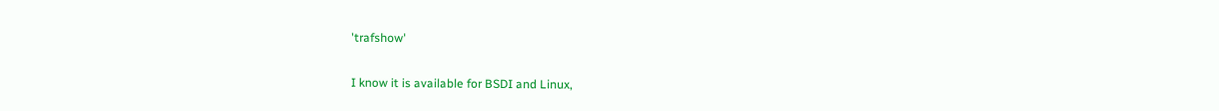'trafshow'

I know it is available for BSDI and Linux,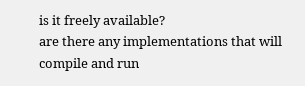is it freely available?
are there any implementations that will compile and run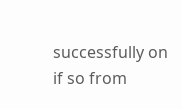successfully on
if so from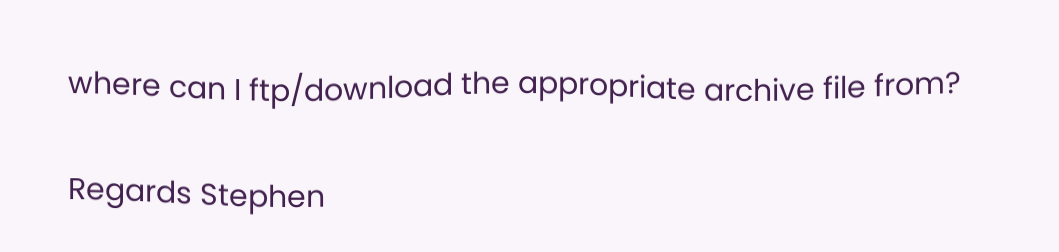where can I ftp/download the appropriate archive file from?

Regards Stephen